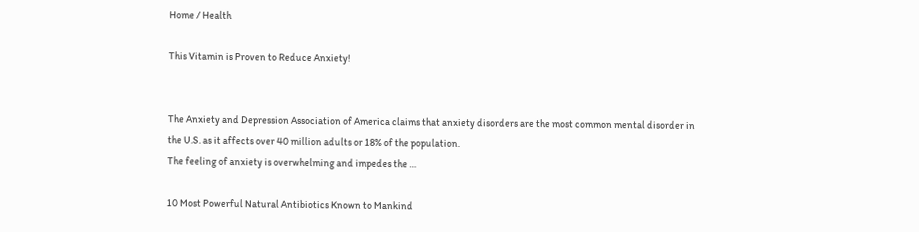Home / Health

This Vitamin is Proven to Reduce Anxiety!


The Anxiety and Depression Association of America claims that anxiety disorders are the most common mental disorder in the U.S. as it affects over 40 million adults or 18% of the population.
The feeling of anxiety is overwhelming and impedes the …

10 Most Powerful Natural Antibiotics Known to Mankind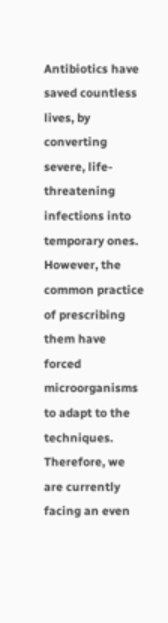Antibiotics have saved countless lives, by converting severe, life-threatening infections into temporary ones.
However, the common practice of prescribing them have forced microorganisms to adapt to the techniques.
Therefore, we are currently facing an even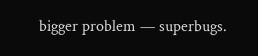bigger problem — superbugs.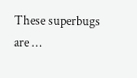These superbugs are …